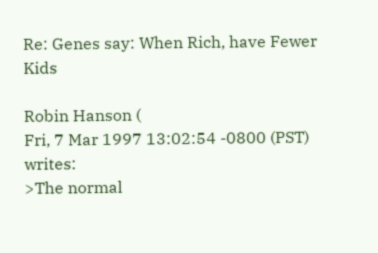Re: Genes say: When Rich, have Fewer Kids

Robin Hanson (
Fri, 7 Mar 1997 13:02:54 -0800 (PST) writes:
>The normal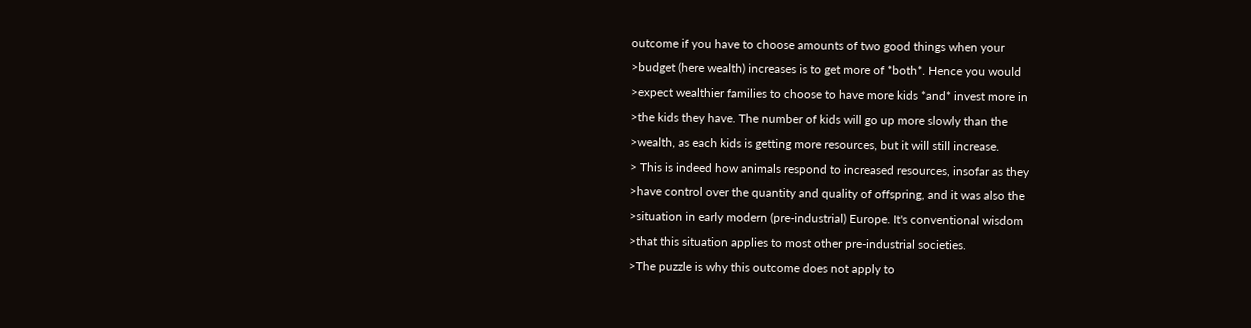outcome if you have to choose amounts of two good things when your
>budget (here wealth) increases is to get more of *both*. Hence you would
>expect wealthier families to choose to have more kids *and* invest more in
>the kids they have. The number of kids will go up more slowly than the
>wealth, as each kids is getting more resources, but it will still increase.
> This is indeed how animals respond to increased resources, insofar as they
>have control over the quantity and quality of offspring, and it was also the
>situation in early modern (pre-industrial) Europe. It's conventional wisdom
>that this situation applies to most other pre-industrial societies.
>The puzzle is why this outcome does not apply to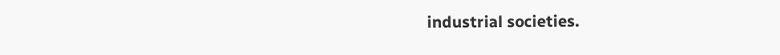industrial societies.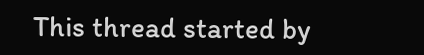This thread started by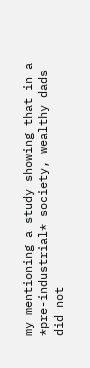my mentioning a study showing that in a
*pre-industrial* society, wealthy dads did not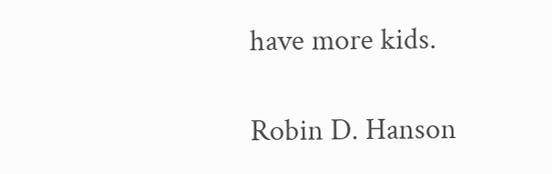have more kids.

Robin D. Hanson